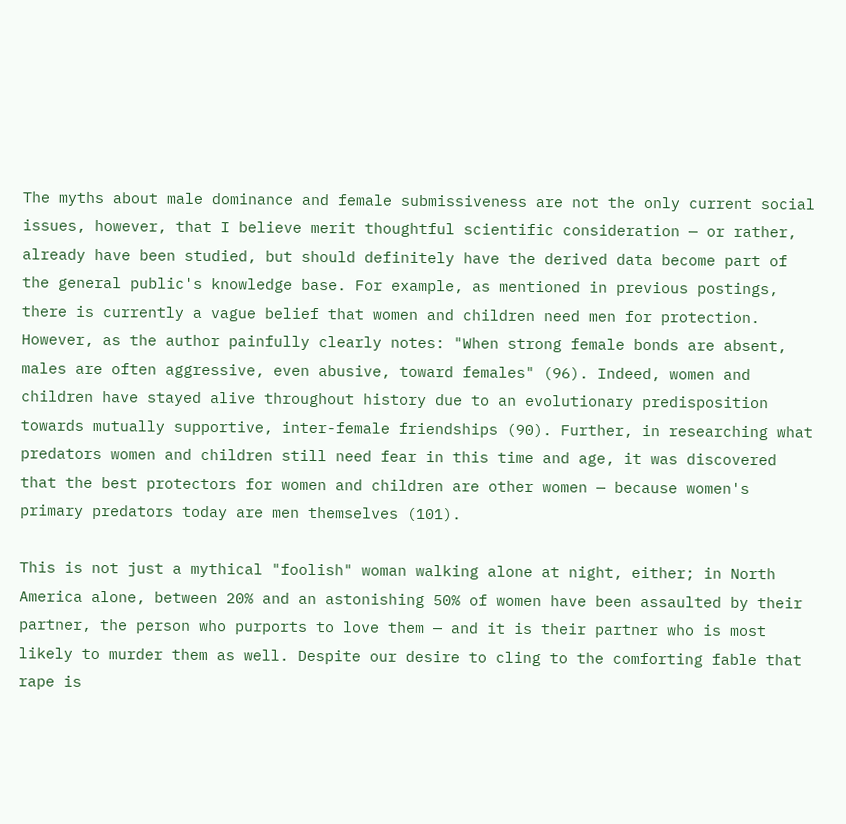The myths about male dominance and female submissiveness are not the only current social issues, however, that I believe merit thoughtful scientific consideration — or rather, already have been studied, but should definitely have the derived data become part of the general public's knowledge base. For example, as mentioned in previous postings, there is currently a vague belief that women and children need men for protection. However, as the author painfully clearly notes: "When strong female bonds are absent, males are often aggressive, even abusive, toward females" (96). Indeed, women and children have stayed alive throughout history due to an evolutionary predisposition towards mutually supportive, inter-female friendships (90). Further, in researching what predators women and children still need fear in this time and age, it was discovered that the best protectors for women and children are other women — because women's primary predators today are men themselves (101).

This is not just a mythical "foolish" woman walking alone at night, either; in North America alone, between 20% and an astonishing 50% of women have been assaulted by their partner, the person who purports to love them — and it is their partner who is most likely to murder them as well. Despite our desire to cling to the comforting fable that rape is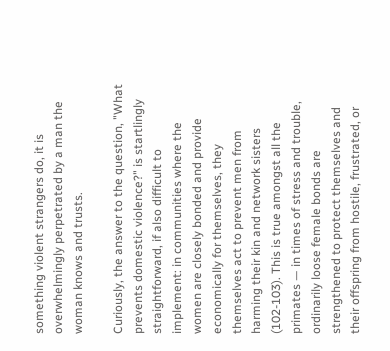something violent strangers do, it is overwhelmingly perpetrated by a man the woman knows and trusts.

Curiously, the answer to the question, "What prevents domestic violence?" is startlingly straightforward, if also difficult to implement: in communities where the women are closely bonded and provide economically for themselves, they themselves act to prevent men from harming their kin and network sisters (102-103). This is true amongst all the primates — in times of stress and trouble, ordinarily loose female bonds are strengthened to protect themselves and their offspring from hostile, frustrated, or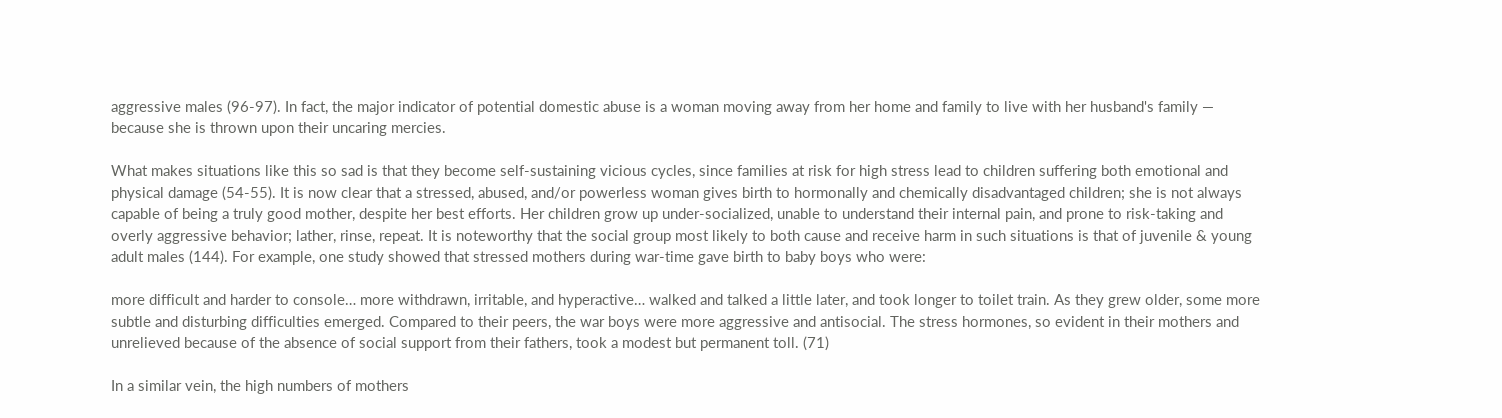aggressive males (96-97). In fact, the major indicator of potential domestic abuse is a woman moving away from her home and family to live with her husband's family — because she is thrown upon their uncaring mercies.

What makes situations like this so sad is that they become self-sustaining vicious cycles, since families at risk for high stress lead to children suffering both emotional and physical damage (54-55). It is now clear that a stressed, abused, and/or powerless woman gives birth to hormonally and chemically disadvantaged children; she is not always capable of being a truly good mother, despite her best efforts. Her children grow up under-socialized, unable to understand their internal pain, and prone to risk-taking and overly aggressive behavior; lather, rinse, repeat. It is noteworthy that the social group most likely to both cause and receive harm in such situations is that of juvenile & young adult males (144). For example, one study showed that stressed mothers during war-time gave birth to baby boys who were:

more difficult and harder to console… more withdrawn, irritable, and hyperactive… walked and talked a little later, and took longer to toilet train. As they grew older, some more subtle and disturbing difficulties emerged. Compared to their peers, the war boys were more aggressive and antisocial. The stress hormones, so evident in their mothers and unrelieved because of the absence of social support from their fathers, took a modest but permanent toll. (71)

In a similar vein, the high numbers of mothers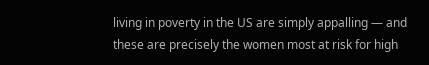living in poverty in the US are simply appalling — and these are precisely the women most at risk for high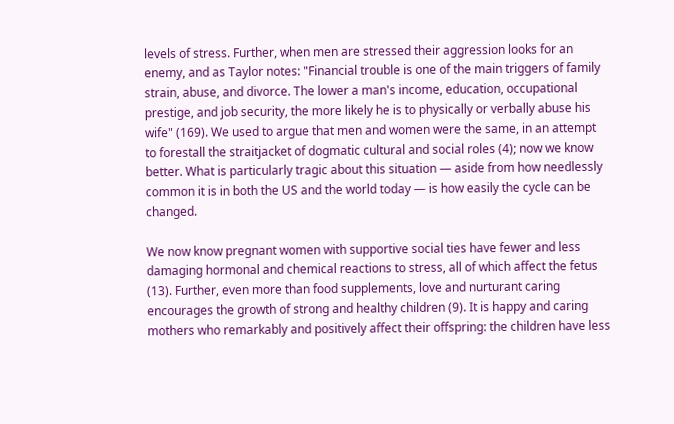levels of stress. Further, when men are stressed their aggression looks for an enemy, and as Taylor notes: "Financial trouble is one of the main triggers of family strain, abuse, and divorce. The lower a man's income, education, occupational prestige, and job security, the more likely he is to physically or verbally abuse his wife" (169). We used to argue that men and women were the same, in an attempt to forestall the straitjacket of dogmatic cultural and social roles (4); now we know better. What is particularly tragic about this situation — aside from how needlessly common it is in both the US and the world today — is how easily the cycle can be changed.

We now know pregnant women with supportive social ties have fewer and less damaging hormonal and chemical reactions to stress, all of which affect the fetus (13). Further, even more than food supplements, love and nurturant caring encourages the growth of strong and healthy children (9). It is happy and caring mothers who remarkably and positively affect their offspring: the children have less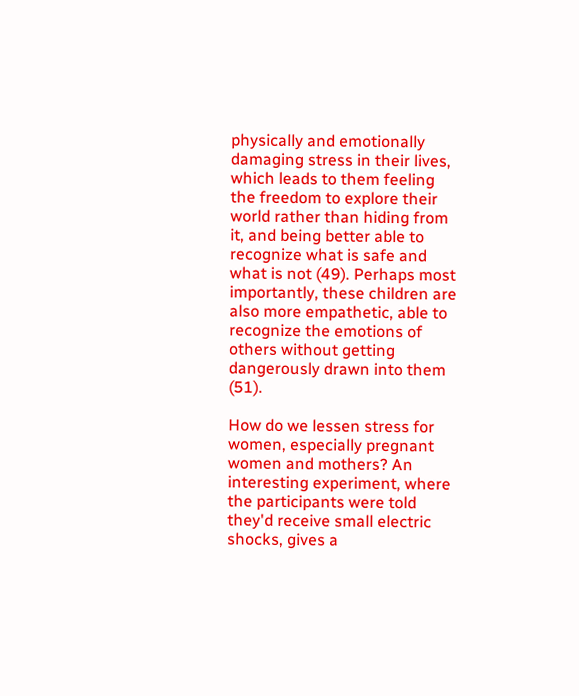physically and emotionally damaging stress in their lives, which leads to them feeling the freedom to explore their world rather than hiding from it, and being better able to recognize what is safe and what is not (49). Perhaps most importantly, these children are also more empathetic, able to recognize the emotions of others without getting dangerously drawn into them (51).

How do we lessen stress for women, especially pregnant women and mothers? An interesting experiment, where the participants were told they'd receive small electric shocks, gives a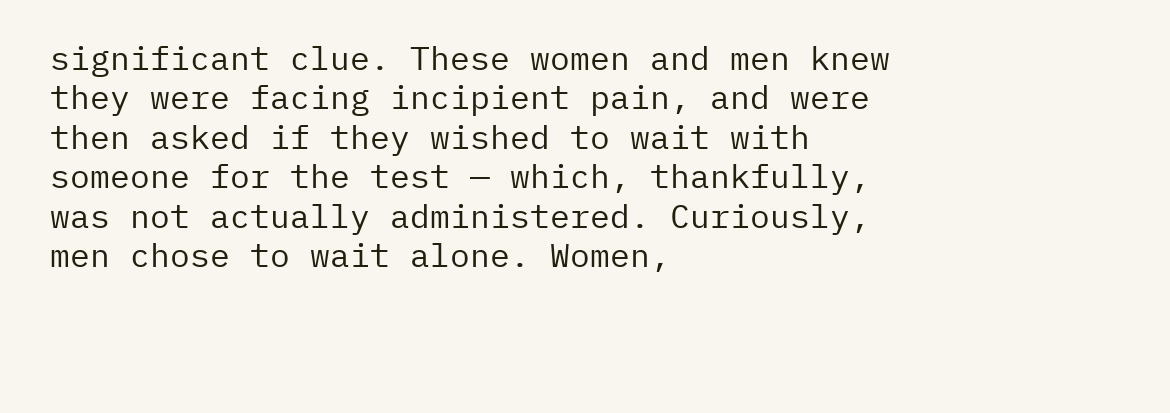significant clue. These women and men knew they were facing incipient pain, and were then asked if they wished to wait with someone for the test — which, thankfully, was not actually administered. Curiously, men chose to wait alone. Women,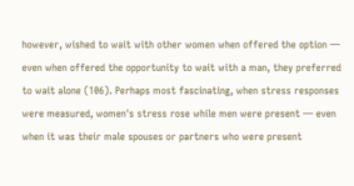however, wished to wait with other women when offered the option — even when offered the opportunity to wait with a man, they preferred to wait alone (106). Perhaps most fascinating, when stress responses were measured, women's stress rose while men were present — even when it was their male spouses or partners who were present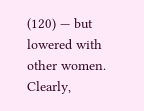(120) — but lowered with other women. Clearly,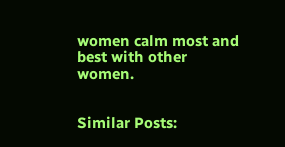women calm most and best with other women.


Similar Posts: